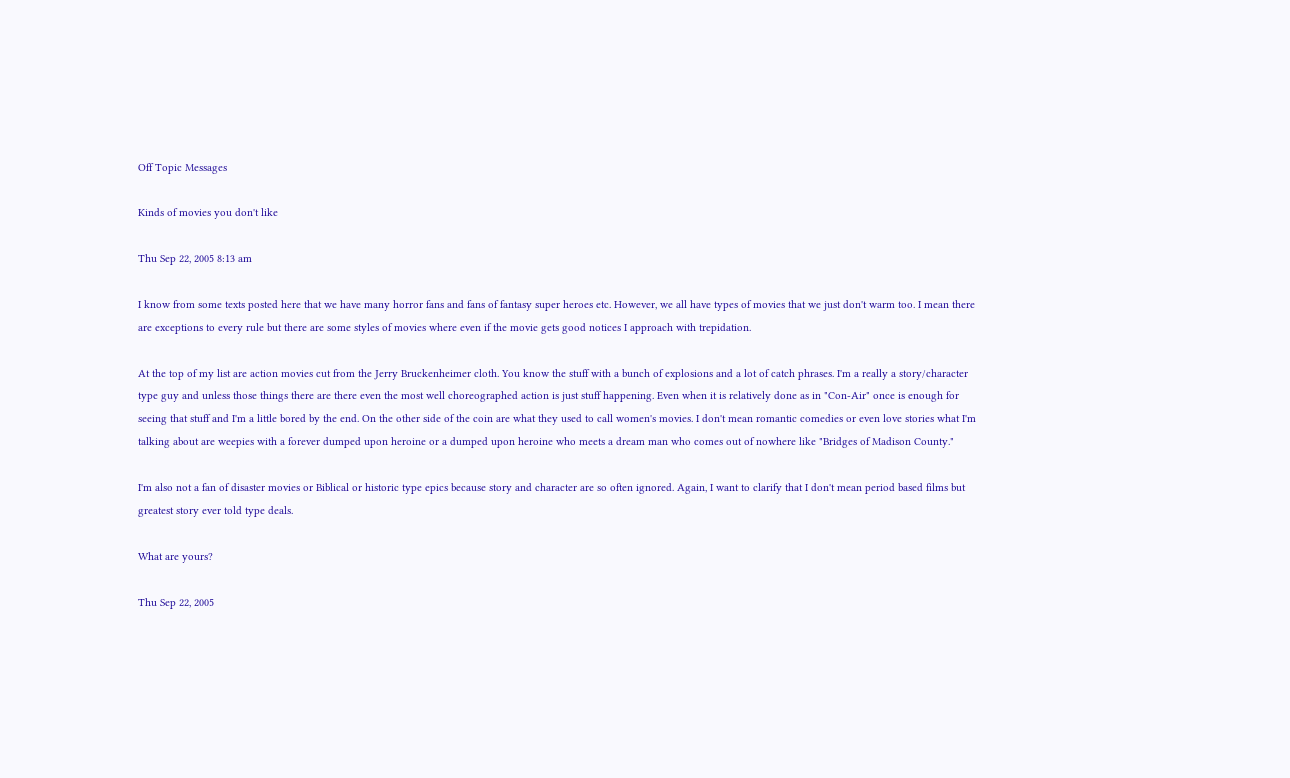Off Topic Messages

Kinds of movies you don't like

Thu Sep 22, 2005 8:13 am

I know from some texts posted here that we have many horror fans and fans of fantasy super heroes etc. However, we all have types of movies that we just don't warm too. I mean there are exceptions to every rule but there are some styles of movies where even if the movie gets good notices I approach with trepidation.

At the top of my list are action movies cut from the Jerry Bruckenheimer cloth. You know the stuff with a bunch of explosions and a lot of catch phrases. I'm a really a story/character type guy and unless those things there are there even the most well choreographed action is just stuff happening. Even when it is relatively done as in "Con-Air" once is enough for seeing that stuff and I'm a little bored by the end. On the other side of the coin are what they used to call women's movies. I don't mean romantic comedies or even love stories what I'm talking about are weepies with a forever dumped upon heroine or a dumped upon heroine who meets a dream man who comes out of nowhere like "Bridges of Madison County."

I'm also not a fan of disaster movies or Biblical or historic type epics because story and character are so often ignored. Again, I want to clarify that I don't mean period based films but greatest story ever told type deals.

What are yours?

Thu Sep 22, 2005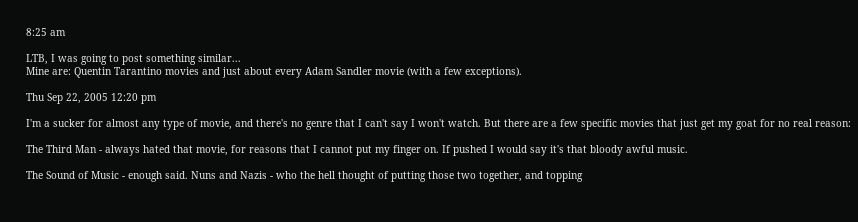8:25 am

LTB, I was going to post something similar...
Mine are: Quentin Tarantino movies and just about every Adam Sandler movie (with a few exceptions).

Thu Sep 22, 2005 12:20 pm

I'm a sucker for almost any type of movie, and there's no genre that I can't say I won't watch. But there are a few specific movies that just get my goat for no real reason:

The Third Man - always hated that movie, for reasons that I cannot put my finger on. If pushed I would say it's that bloody awful music.

The Sound of Music - enough said. Nuns and Nazis - who the hell thought of putting those two together, and topping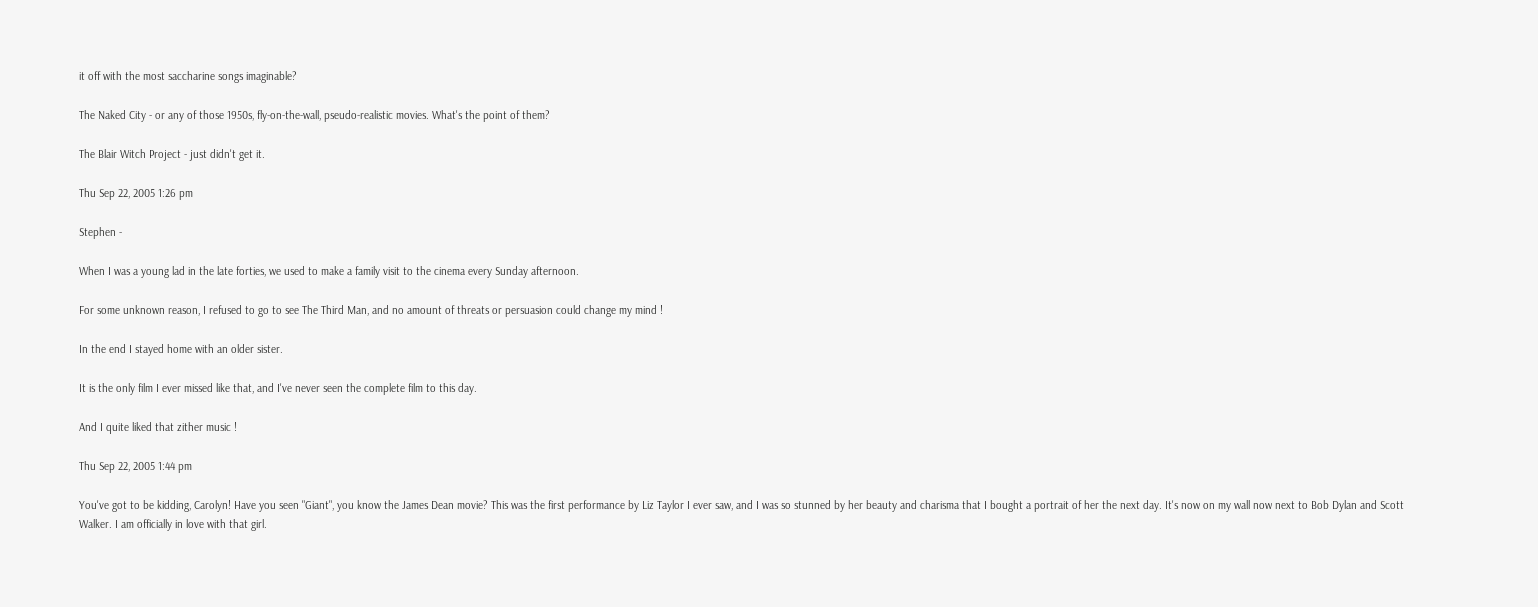it off with the most saccharine songs imaginable?

The Naked City - or any of those 1950s, fly-on-the-wall, pseudo-realistic movies. What's the point of them?

The Blair Witch Project - just didn't get it.

Thu Sep 22, 2005 1:26 pm

Stephen -

When I was a young lad in the late forties, we used to make a family visit to the cinema every Sunday afternoon.

For some unknown reason, I refused to go to see The Third Man, and no amount of threats or persuasion could change my mind !

In the end I stayed home with an older sister.

It is the only film I ever missed like that, and I've never seen the complete film to this day.

And I quite liked that zither music !

Thu Sep 22, 2005 1:44 pm

You've got to be kidding, Carolyn! Have you seen "Giant", you know the James Dean movie? This was the first performance by Liz Taylor I ever saw, and I was so stunned by her beauty and charisma that I bought a portrait of her the next day. It's now on my wall now next to Bob Dylan and Scott Walker. I am officially in love with that girl.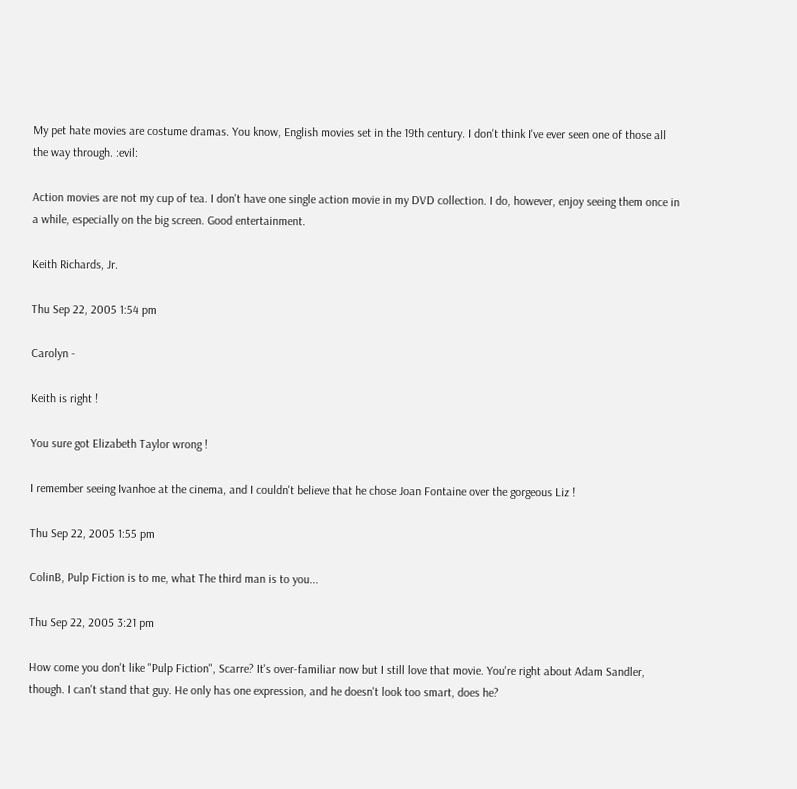My pet hate movies are costume dramas. You know, English movies set in the 19th century. I don't think I've ever seen one of those all the way through. :evil:

Action movies are not my cup of tea. I don't have one single action movie in my DVD collection. I do, however, enjoy seeing them once in a while, especially on the big screen. Good entertainment.

Keith Richards, Jr.

Thu Sep 22, 2005 1:54 pm

Carolyn -

Keith is right !

You sure got Elizabeth Taylor wrong !

I remember seeing Ivanhoe at the cinema, and I couldn't believe that he chose Joan Fontaine over the gorgeous Liz !

Thu Sep 22, 2005 1:55 pm

ColinB, Pulp Fiction is to me, what The third man is to you...

Thu Sep 22, 2005 3:21 pm

How come you don't like "Pulp Fiction", Scarre? It's over-familiar now but I still love that movie. You're right about Adam Sandler, though. I can't stand that guy. He only has one expression, and he doesn't look too smart, does he?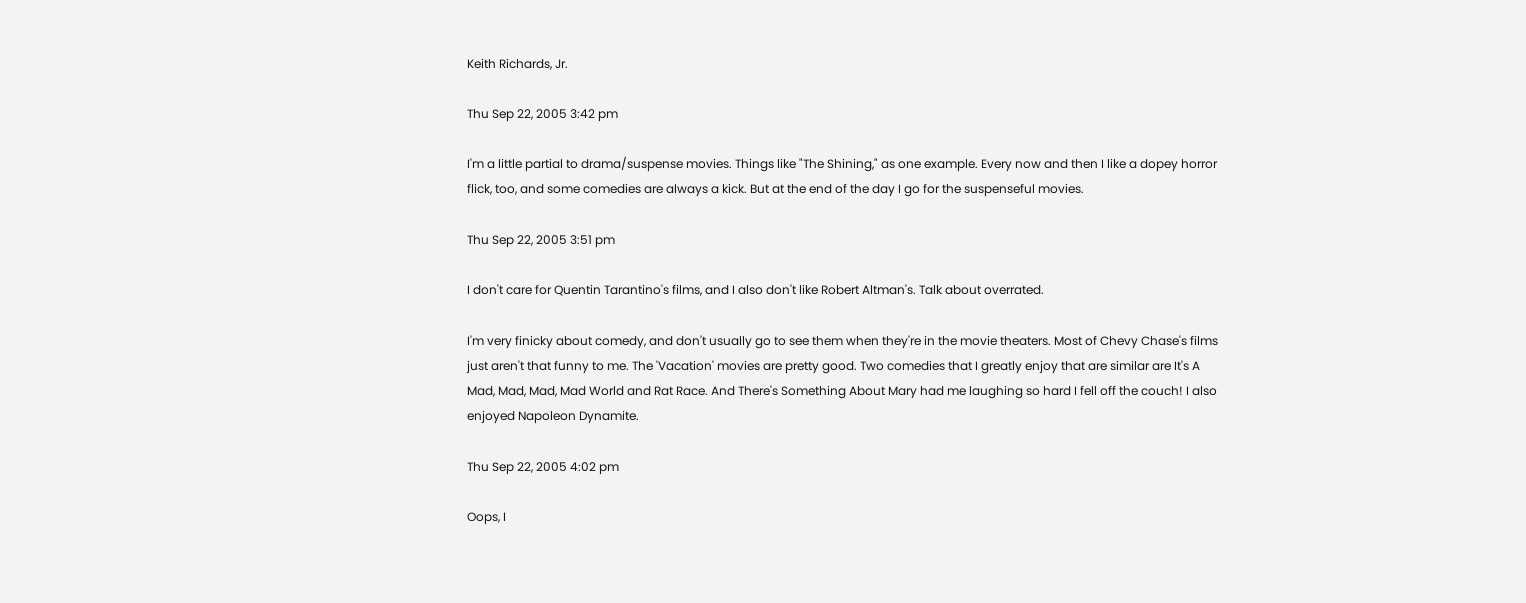Keith Richards, Jr.

Thu Sep 22, 2005 3:42 pm

I'm a little partial to drama/suspense movies. Things like "The Shining," as one example. Every now and then I like a dopey horror flick, too, and some comedies are always a kick. But at the end of the day I go for the suspenseful movies.

Thu Sep 22, 2005 3:51 pm

I don't care for Quentin Tarantino's films, and I also don't like Robert Altman's. Talk about overrated.

I'm very finicky about comedy, and don't usually go to see them when they're in the movie theaters. Most of Chevy Chase's films just aren't that funny to me. The 'Vacation' movies are pretty good. Two comedies that I greatly enjoy that are similar are It's A Mad, Mad, Mad, Mad World and Rat Race. And There's Something About Mary had me laughing so hard I fell off the couch! I also enjoyed Napoleon Dynamite.

Thu Sep 22, 2005 4:02 pm

Oops, I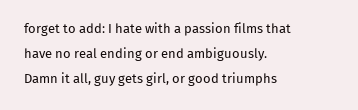forget to add: I hate with a passion films that have no real ending or end ambiguously. Damn it all, guy gets girl, or good triumphs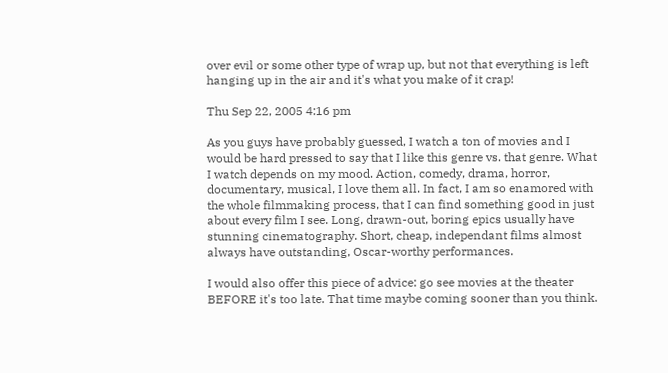over evil or some other type of wrap up, but not that everything is left hanging up in the air and it's what you make of it crap!

Thu Sep 22, 2005 4:16 pm

As you guys have probably guessed, I watch a ton of movies and I would be hard pressed to say that I like this genre vs. that genre. What I watch depends on my mood. Action, comedy, drama, horror, documentary, musical, I love them all. In fact, I am so enamored with the whole filmmaking process, that I can find something good in just about every film I see. Long, drawn-out, boring epics usually have stunning cinematography. Short, cheap, independant films almost always have outstanding, Oscar-worthy performances.

I would also offer this piece of advice: go see movies at the theater BEFORE it's too late. That time maybe coming sooner than you think.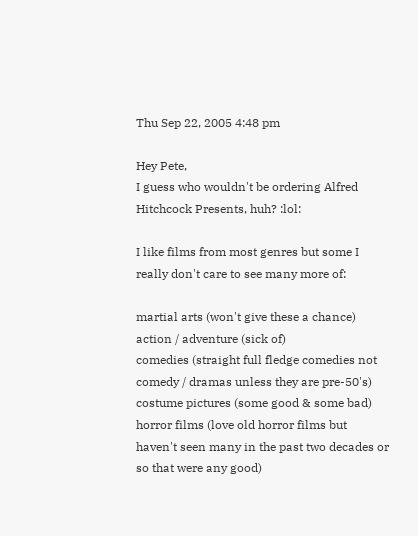Thu Sep 22, 2005 4:48 pm

Hey Pete,
I guess who wouldn't be ordering Alfred Hitchcock Presents, huh? :lol:

I like films from most genres but some I really don't care to see many more of:

martial arts (won't give these a chance)
action / adventure (sick of)
comedies (straight full fledge comedies not comedy / dramas unless they are pre-50's)
costume pictures (some good & some bad)
horror films (love old horror films but haven't seen many in the past two decades or so that were any good)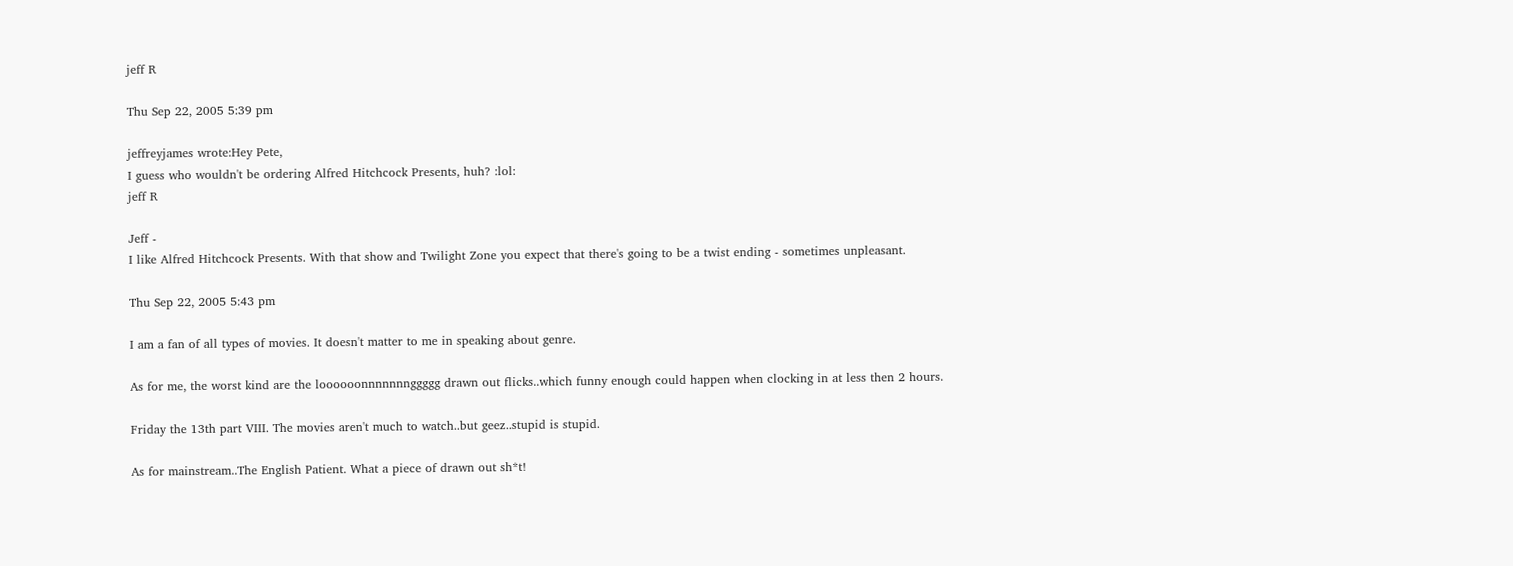jeff R

Thu Sep 22, 2005 5:39 pm

jeffreyjames wrote:Hey Pete,
I guess who wouldn't be ordering Alfred Hitchcock Presents, huh? :lol:
jeff R

Jeff -
I like Alfred Hitchcock Presents. With that show and Twilight Zone you expect that there's going to be a twist ending - sometimes unpleasant.

Thu Sep 22, 2005 5:43 pm

I am a fan of all types of movies. It doesn't matter to me in speaking about genre.

As for me, the worst kind are the loooooonnnnnnnggggg drawn out flicks..which funny enough could happen when clocking in at less then 2 hours.

Friday the 13th part VIII. The movies aren't much to watch..but geez..stupid is stupid.

As for mainstream..The English Patient. What a piece of drawn out sh*t!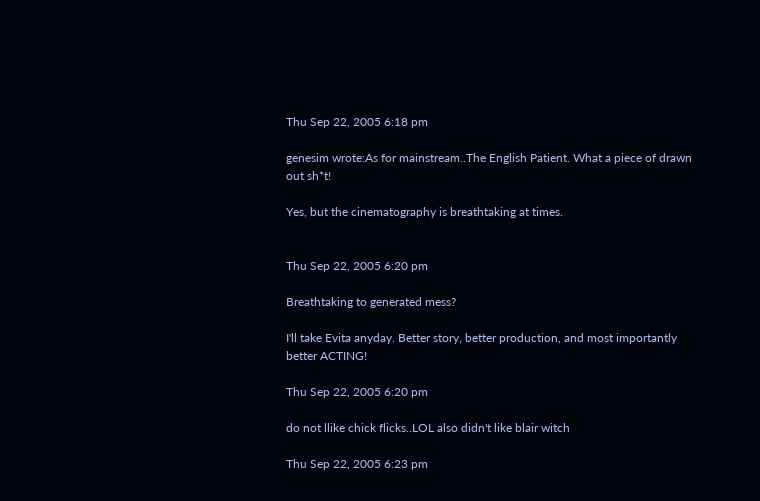Thu Sep 22, 2005 6:18 pm

genesim wrote:As for mainstream..The English Patient. What a piece of drawn out sh*t!

Yes, but the cinematography is breathtaking at times.


Thu Sep 22, 2005 6:20 pm

Breathtaking to generated mess?

I'll take Evita anyday. Better story, better production, and most importantly better ACTING!

Thu Sep 22, 2005 6:20 pm

do not llike chick flicks..LOL also didn't like blair witch

Thu Sep 22, 2005 6:23 pm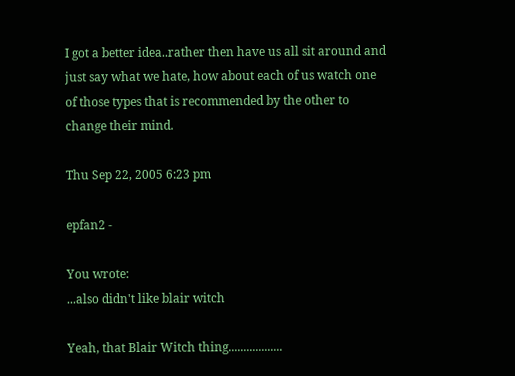I got a better idea..rather then have us all sit around and just say what we hate, how about each of us watch one of those types that is recommended by the other to change their mind.

Thu Sep 22, 2005 6:23 pm

epfan2 -

You wrote:
...also didn't like blair witch

Yeah, that Blair Witch thing..................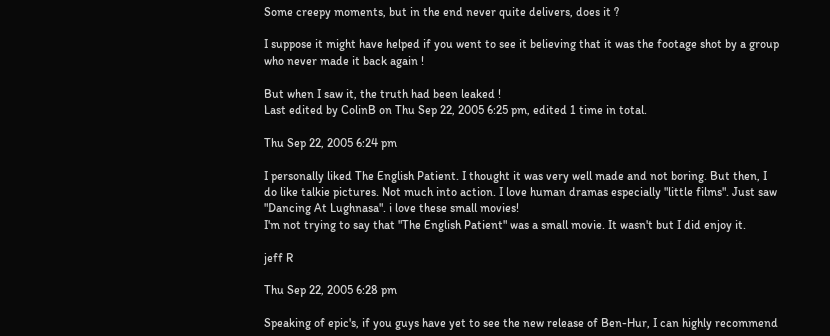Some creepy moments, but in the end never quite delivers, does it ?

I suppose it might have helped if you went to see it believing that it was the footage shot by a group who never made it back again !

But when I saw it, the truth had been leaked !
Last edited by ColinB on Thu Sep 22, 2005 6:25 pm, edited 1 time in total.

Thu Sep 22, 2005 6:24 pm

I personally liked The English Patient. I thought it was very well made and not boring. But then, I do like talkie pictures. Not much into action. I love human dramas especially "little films". Just saw "Dancing At Lughnasa". i love these small movies!
I'm not trying to say that "The English Patient" was a small movie. It wasn't but I did enjoy it.

jeff R

Thu Sep 22, 2005 6:28 pm

Speaking of epic's, if you guys have yet to see the new release of Ben-Hur, I can highly recommend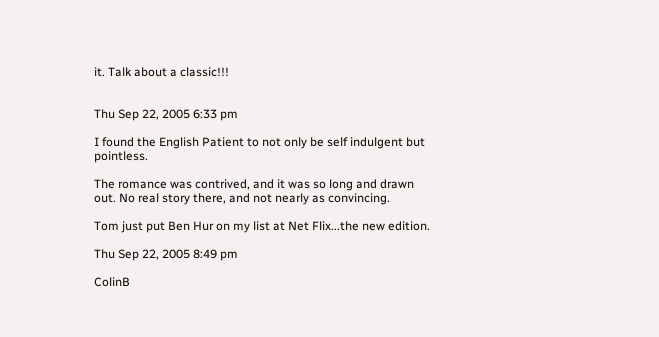it. Talk about a classic!!!


Thu Sep 22, 2005 6:33 pm

I found the English Patient to not only be self indulgent but pointless.

The romance was contrived, and it was so long and drawn out. No real story there, and not nearly as convincing.

Tom just put Ben Hur on my list at Net Flix...the new edition.

Thu Sep 22, 2005 8:49 pm

ColinB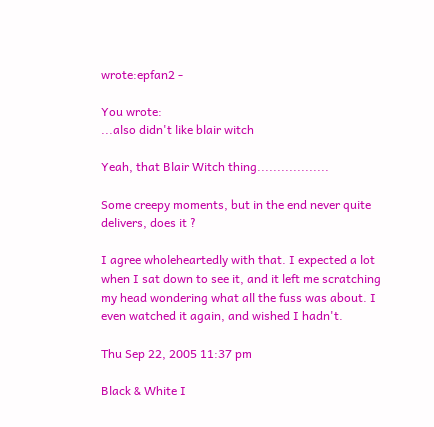wrote:epfan2 -

You wrote:
...also didn't like blair witch

Yeah, that Blair Witch thing..................

Some creepy moments, but in the end never quite delivers, does it ?

I agree wholeheartedly with that. I expected a lot when I sat down to see it, and it left me scratching my head wondering what all the fuss was about. I even watched it again, and wished I hadn't.

Thu Sep 22, 2005 11:37 pm

Black & White I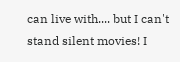can live with.... but I can't stand silent movies! I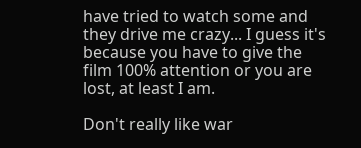have tried to watch some and they drive me crazy... I guess it's because you have to give the film 100% attention or you are lost, at least I am.

Don't really like war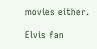movies either.

Elvis fan